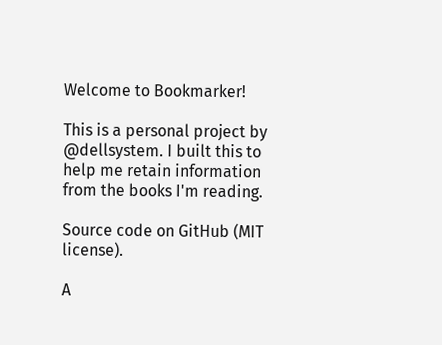Welcome to Bookmarker!

This is a personal project by @dellsystem. I built this to help me retain information from the books I'm reading.

Source code on GitHub (MIT license).

A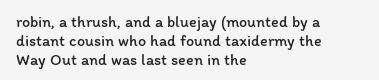robin, a thrush, and a bluejay (mounted by a distant cousin who had found taxidermy the Way Out and was last seen in the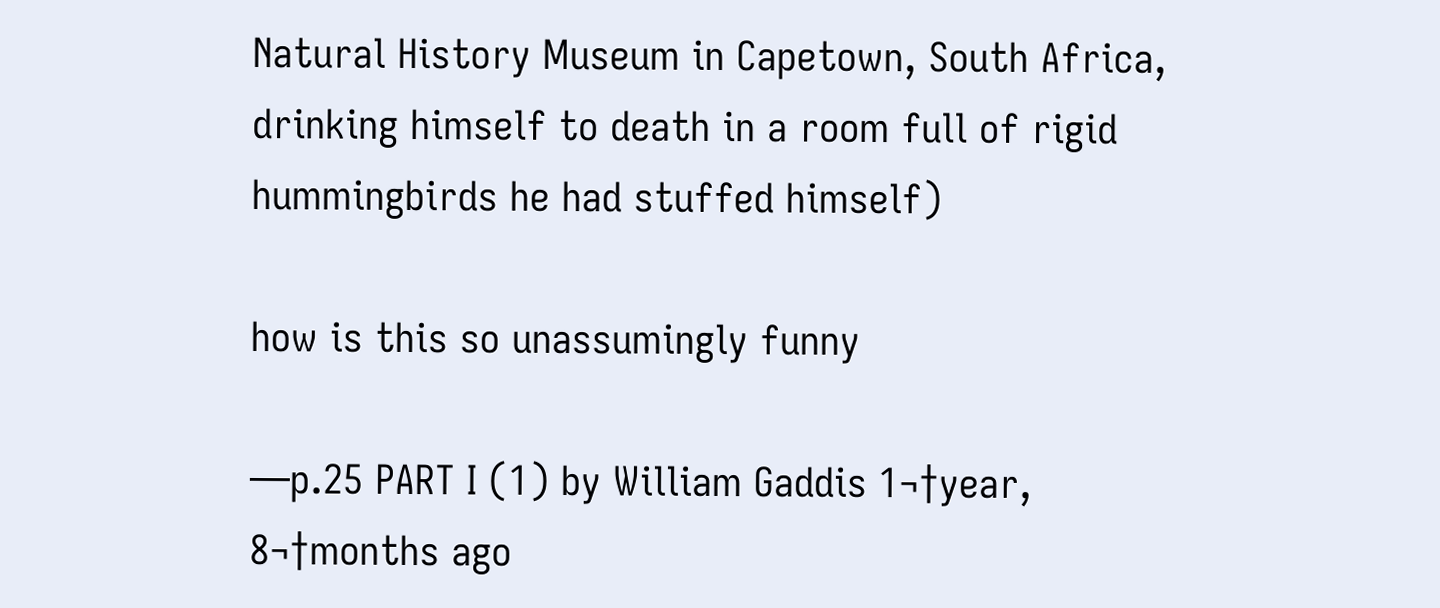Natural History Museum in Capetown, South Africa, drinking himself to death in a room full of rigid hummingbirds he had stuffed himself)

how is this so unassumingly funny

—p.25 PART I (1) by William Gaddis 1¬†year, 8¬†months ago